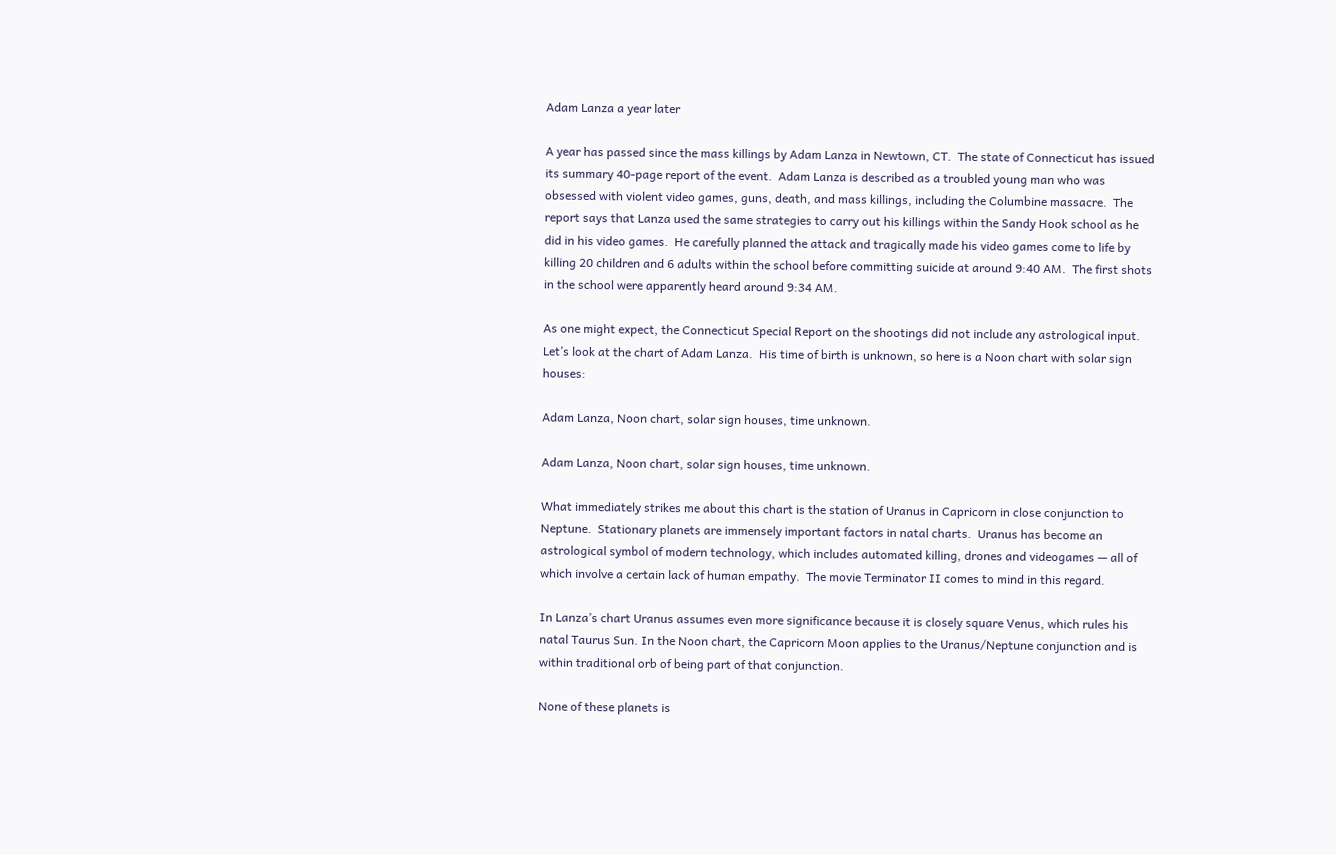Adam Lanza a year later

A year has passed since the mass killings by Adam Lanza in Newtown, CT.  The state of Connecticut has issued its summary 40-page report of the event.  Adam Lanza is described as a troubled young man who was obsessed with violent video games, guns, death, and mass killings, including the Columbine massacre.  The report says that Lanza used the same strategies to carry out his killings within the Sandy Hook school as he did in his video games.  He carefully planned the attack and tragically made his video games come to life by killing 20 children and 6 adults within the school before committing suicide at around 9:40 AM.  The first shots in the school were apparently heard around 9:34 AM.

As one might expect, the Connecticut Special Report on the shootings did not include any astrological input.  Let’s look at the chart of Adam Lanza.  His time of birth is unknown, so here is a Noon chart with solar sign houses:

Adam Lanza, Noon chart, solar sign houses, time unknown.

Adam Lanza, Noon chart, solar sign houses, time unknown.

What immediately strikes me about this chart is the station of Uranus in Capricorn in close conjunction to Neptune.  Stationary planets are immensely important factors in natal charts.  Uranus has become an astrological symbol of modern technology, which includes automated killing, drones and videogames — all of which involve a certain lack of human empathy.  The movie Terminator II comes to mind in this regard.

In Lanza’s chart Uranus assumes even more significance because it is closely square Venus, which rules his natal Taurus Sun. In the Noon chart, the Capricorn Moon applies to the Uranus/Neptune conjunction and is within traditional orb of being part of that conjunction.

None of these planets is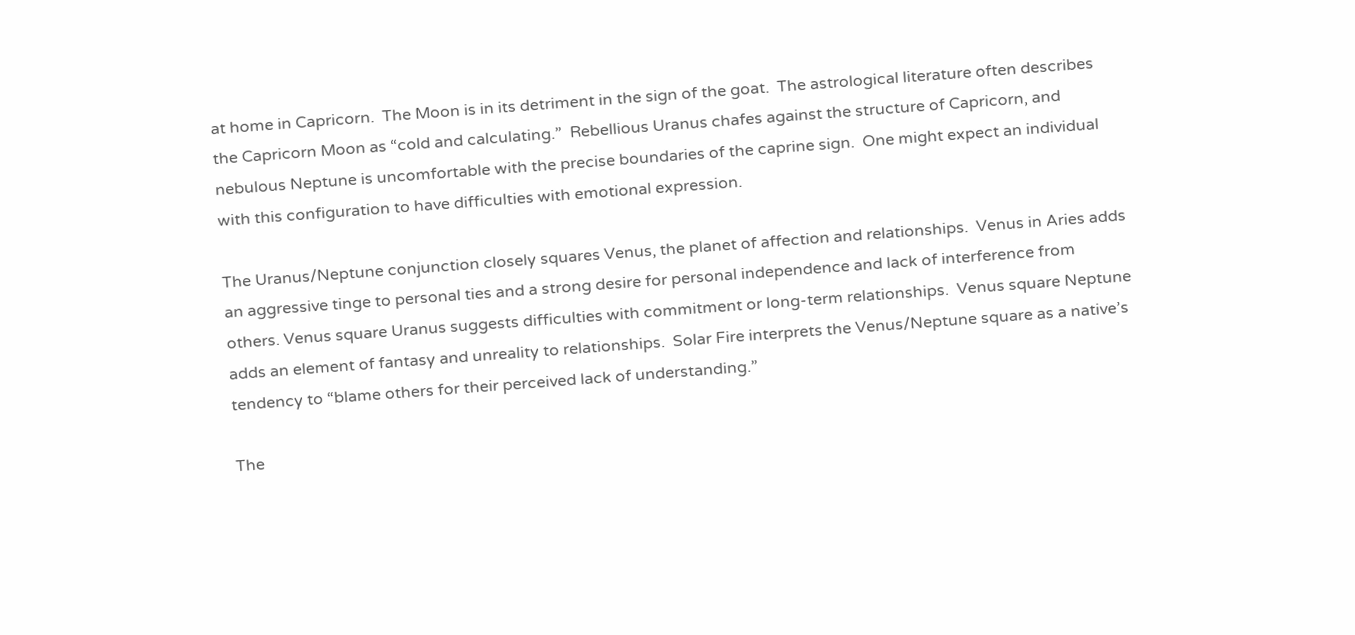at home in Capricorn.  The Moon is in its detriment in the sign of the goat.  The astrological literature often describes the Capricorn Moon as “cold and calculating.”  Rebellious Uranus chafes against the structure of Capricorn, and nebulous Neptune is uncomfortable with the precise boundaries of the caprine sign.  One might expect an individual with this configuration to have difficulties with emotional expression.

The Uranus/Neptune conjunction closely squares Venus, the planet of affection and relationships.  Venus in Aries adds an aggressive tinge to personal ties and a strong desire for personal independence and lack of interference from others. Venus square Uranus suggests difficulties with commitment or long-term relationships.  Venus square Neptune adds an element of fantasy and unreality to relationships.  Solar Fire interprets the Venus/Neptune square as a native’s tendency to “blame others for their perceived lack of understanding.”

The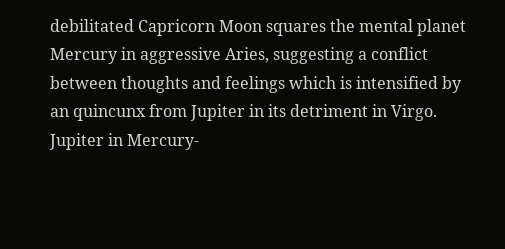debilitated Capricorn Moon squares the mental planet Mercury in aggressive Aries, suggesting a conflict between thoughts and feelings which is intensified by an quincunx from Jupiter in its detriment in Virgo.  Jupiter in Mercury-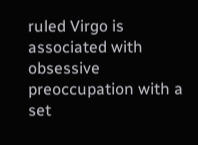ruled Virgo is associated with obsessive preoccupation with a set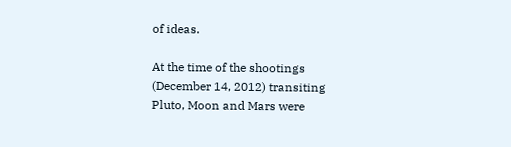of ideas.

At the time of the shootings (December 14, 2012) transiting Pluto, Moon and Mars were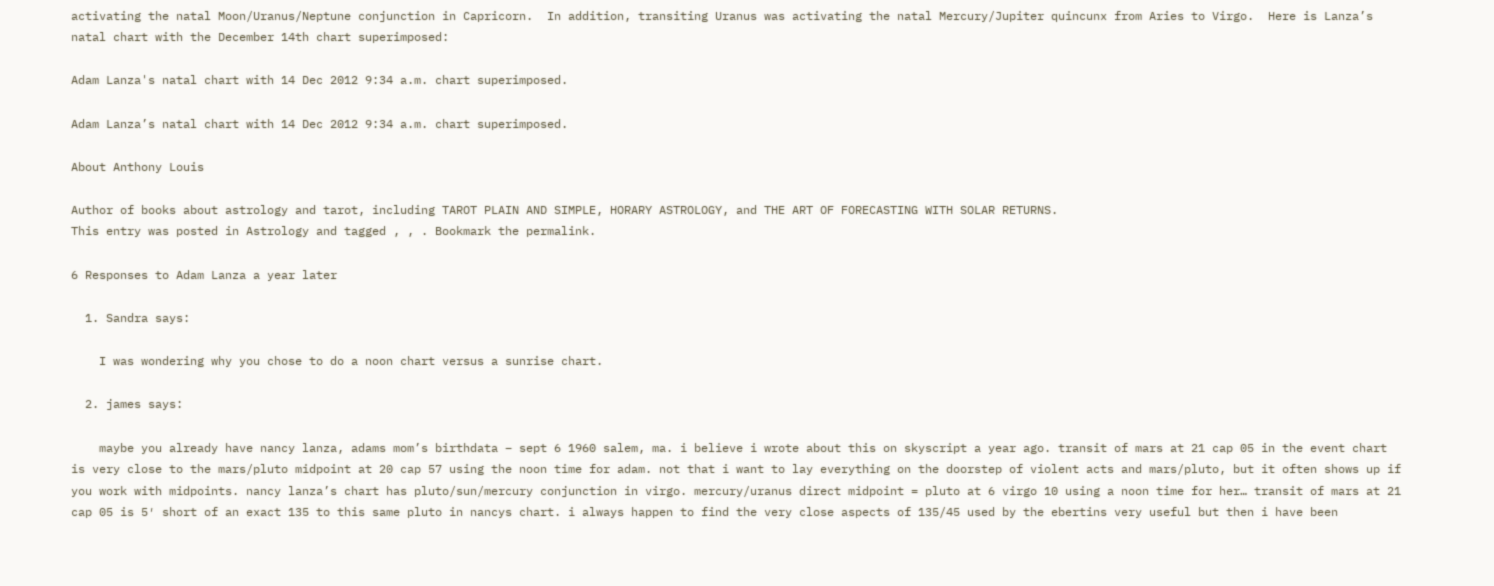activating the natal Moon/Uranus/Neptune conjunction in Capricorn.  In addition, transiting Uranus was activating the natal Mercury/Jupiter quincunx from Aries to Virgo.  Here is Lanza’s natal chart with the December 14th chart superimposed:

Adam Lanza's natal chart with 14 Dec 2012 9:34 a.m. chart superimposed.

Adam Lanza’s natal chart with 14 Dec 2012 9:34 a.m. chart superimposed.

About Anthony Louis

Author of books about astrology and tarot, including TAROT PLAIN AND SIMPLE, HORARY ASTROLOGY, and THE ART OF FORECASTING WITH SOLAR RETURNS.
This entry was posted in Astrology and tagged , , . Bookmark the permalink.

6 Responses to Adam Lanza a year later

  1. Sandra says:

    I was wondering why you chose to do a noon chart versus a sunrise chart.

  2. james says:

    maybe you already have nancy lanza, adams mom’s birthdata – sept 6 1960 salem, ma. i believe i wrote about this on skyscript a year ago. transit of mars at 21 cap 05 in the event chart is very close to the mars/pluto midpoint at 20 cap 57 using the noon time for adam. not that i want to lay everything on the doorstep of violent acts and mars/pluto, but it often shows up if you work with midpoints. nancy lanza’s chart has pluto/sun/mercury conjunction in virgo. mercury/uranus direct midpoint = pluto at 6 virgo 10 using a noon time for her… transit of mars at 21 cap 05 is 5′ short of an exact 135 to this same pluto in nancys chart. i always happen to find the very close aspects of 135/45 used by the ebertins very useful but then i have been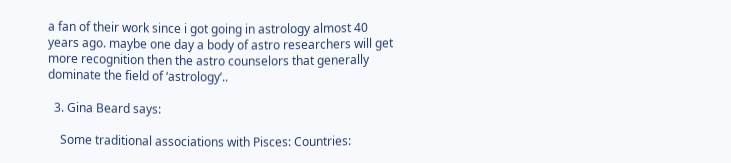a fan of their work since i got going in astrology almost 40 years ago. maybe one day a body of astro researchers will get more recognition then the astro counselors that generally dominate the field of ‘astrology’..

  3. Gina Beard says:

    Some traditional associations with Pisces: Countries: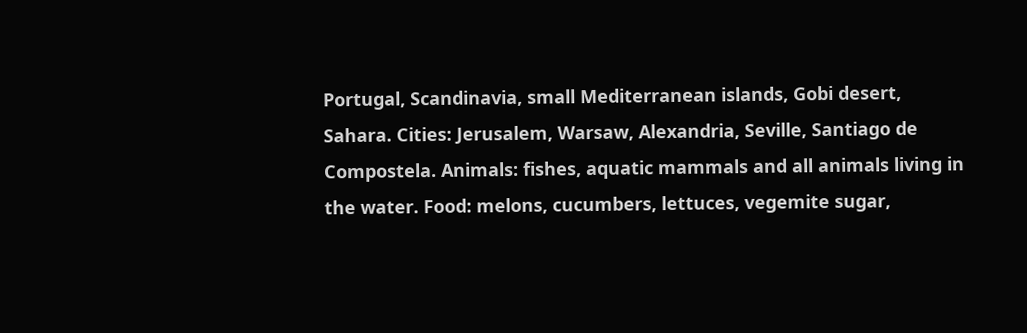Portugal, Scandinavia, small Mediterranean islands, Gobi desert, Sahara. Cities: Jerusalem, Warsaw, Alexandria, Seville, Santiago de Compostela. Animals: fishes, aquatic mammals and all animals living in the water. Food: melons, cucumbers, lettuces, vegemite sugar,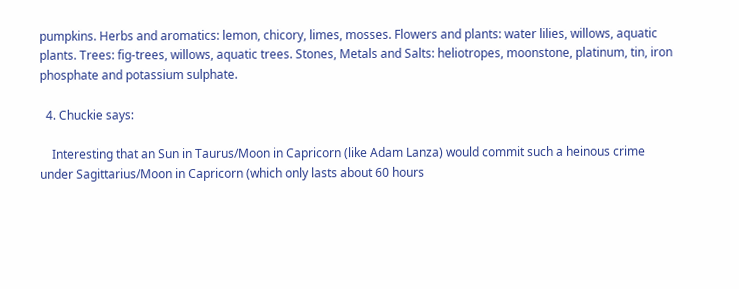pumpkins. Herbs and aromatics: lemon, chicory, limes, mosses. Flowers and plants: water lilies, willows, aquatic plants. Trees: fig-trees, willows, aquatic trees. Stones, Metals and Salts: heliotropes, moonstone, platinum, tin, iron phosphate and potassium sulphate.

  4. Chuckie says:

    Interesting that an Sun in Taurus/Moon in Capricorn (like Adam Lanza) would commit such a heinous crime under Sagittarius/Moon in Capricorn (which only lasts about 60 hours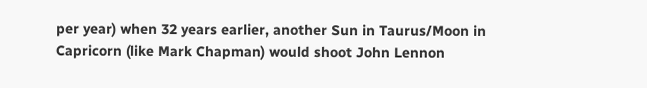per year) when 32 years earlier, another Sun in Taurus/Moon in Capricorn (like Mark Chapman) would shoot John Lennon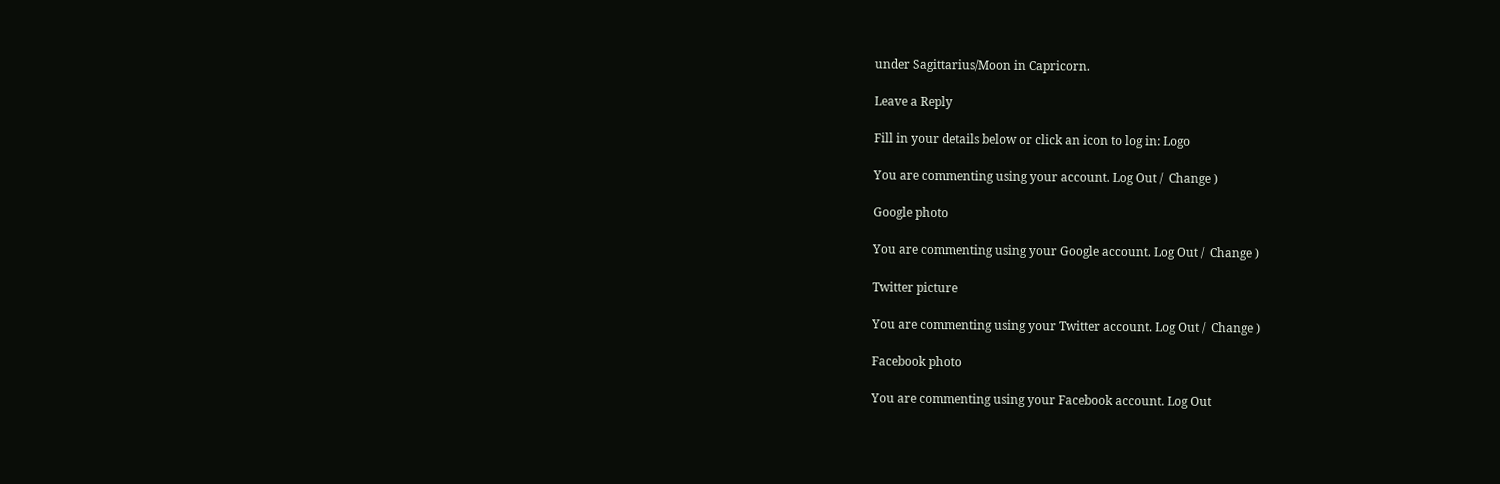under Sagittarius/Moon in Capricorn.

Leave a Reply

Fill in your details below or click an icon to log in: Logo

You are commenting using your account. Log Out /  Change )

Google photo

You are commenting using your Google account. Log Out /  Change )

Twitter picture

You are commenting using your Twitter account. Log Out /  Change )

Facebook photo

You are commenting using your Facebook account. Log Out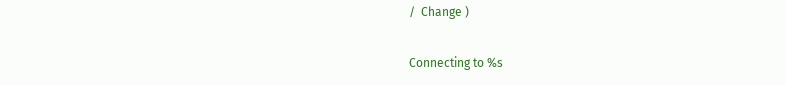/  Change )

Connecting to %s